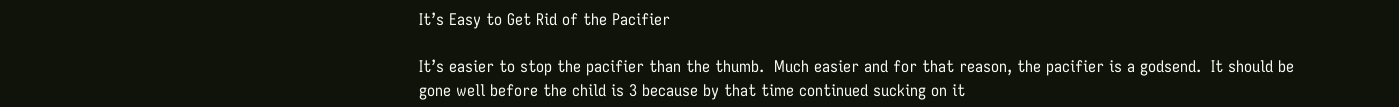It’s Easy to Get Rid of the Pacifier

It’s easier to stop the pacifier than the thumb.  Much easier and for that reason, the pacifier is a godsend.  It should be gone well before the child is 3 because by that time continued sucking on it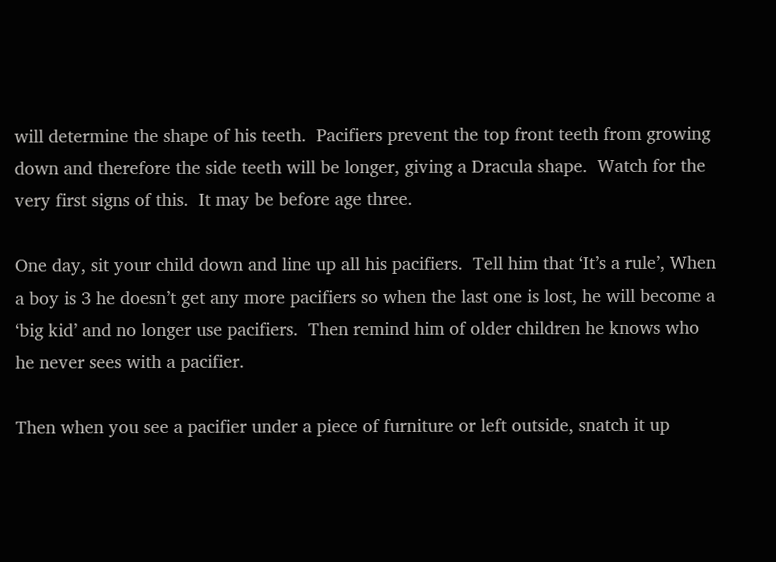will determine the shape of his teeth.  Pacifiers prevent the top front teeth from growing down and therefore the side teeth will be longer, giving a Dracula shape.  Watch for the very first signs of this.  It may be before age three.

One day, sit your child down and line up all his pacifiers.  Tell him that ‘It’s a rule’, When a boy is 3 he doesn’t get any more pacifiers so when the last one is lost, he will become a ‘big kid’ and no longer use pacifiers.  Then remind him of older children he knows who he never sees with a pacifier.

Then when you see a pacifier under a piece of furniture or left outside, snatch it up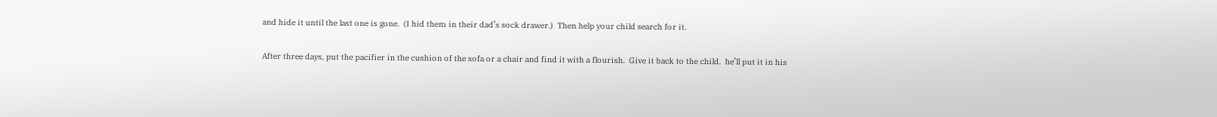and hide it until the last one is gone.  (I hid them in their dad’s sock drawer.)  Then help your child search for it.

After three days, put the pacifier in the cushion of the sofa or a chair and find it with a flourish.  Give it back to the child.  he’ll put it in his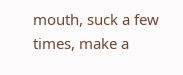mouth, suck a few times, make a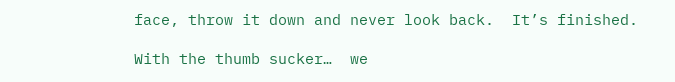face, throw it down and never look back.  It’s finished.

With the thumb sucker…  we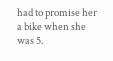had to promise her a bike when she was 5.